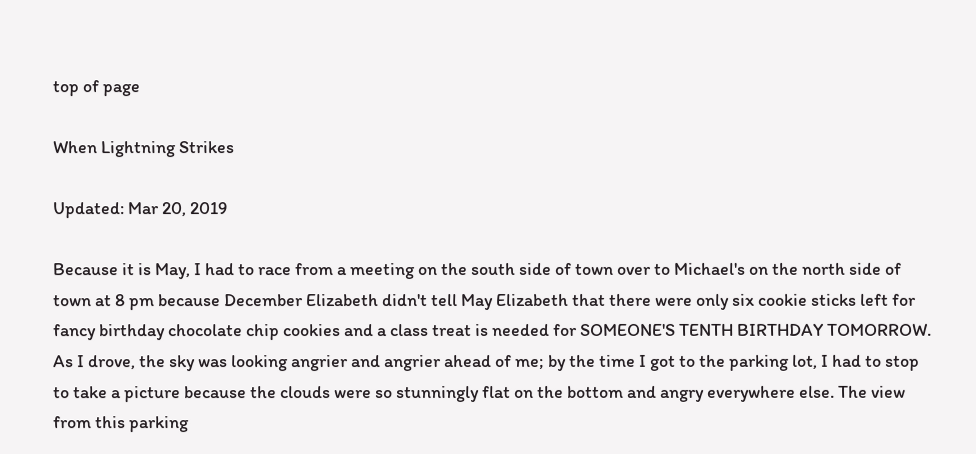top of page

When Lightning Strikes

Updated: Mar 20, 2019

Because it is May, I had to race from a meeting on the south side of town over to Michael's on the north side of town at 8 pm because December Elizabeth didn't tell May Elizabeth that there were only six cookie sticks left for fancy birthday chocolate chip cookies and a class treat is needed for SOMEONE'S TENTH BIRTHDAY TOMORROW. As I drove, the sky was looking angrier and angrier ahead of me; by the time I got to the parking lot, I had to stop to take a picture because the clouds were so stunningly flat on the bottom and angry everywhere else. The view from this parking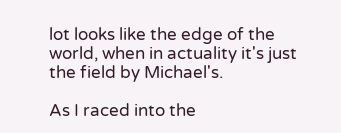lot looks like the edge of the world, when in actuality it's just the field by Michael's.

As I raced into the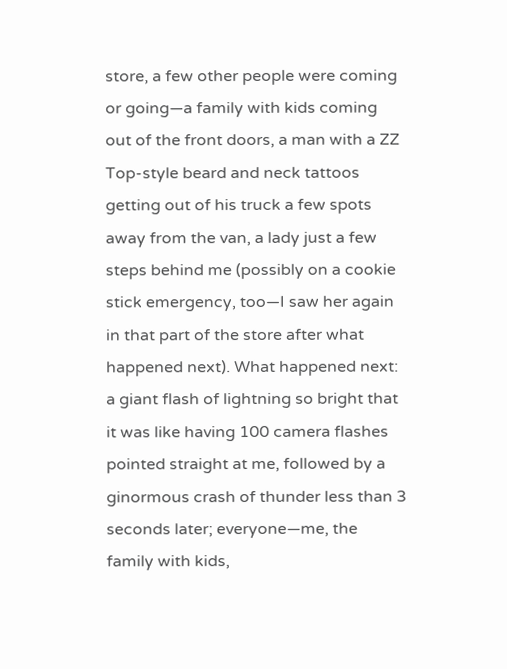store, a few other people were coming or going—a family with kids coming out of the front doors, a man with a ZZ Top-style beard and neck tattoos getting out of his truck a few spots away from the van, a lady just a few steps behind me (possibly on a cookie stick emergency, too—I saw her again in that part of the store after what happened next). What happened next: a giant flash of lightning so bright that it was like having 100 camera flashes pointed straight at me, followed by a ginormous crash of thunder less than 3 seconds later; everyone—me, the family with kids,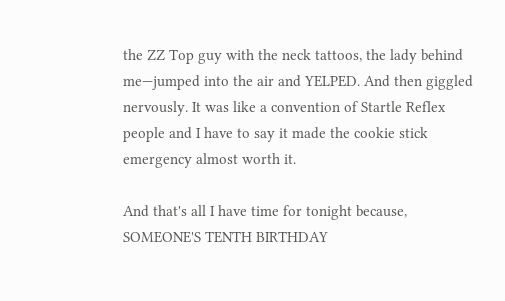the ZZ Top guy with the neck tattoos, the lady behind me—jumped into the air and YELPED. And then giggled nervously. It was like a convention of Startle Reflex people and I have to say it made the cookie stick emergency almost worth it.

And that's all I have time for tonight because, SOMEONE'S TENTH BIRTHDAY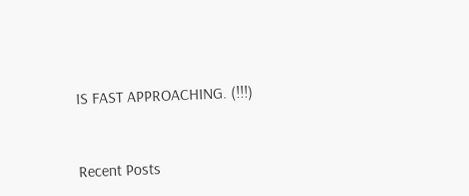IS FAST APPROACHING. (!!!)


Recent Posts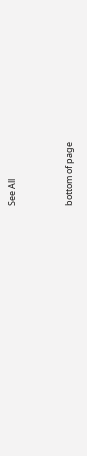See All


bottom of page